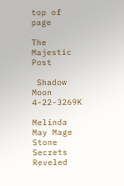top of page

The Majestic Post

 Shadow Moon   4-22-3269K

Melinda May Mage Stone Secrets Reveled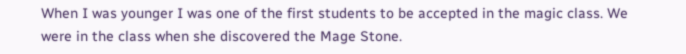When I was younger I was one of the first students to be accepted in the magic class. We were in the class when she discovered the Mage Stone.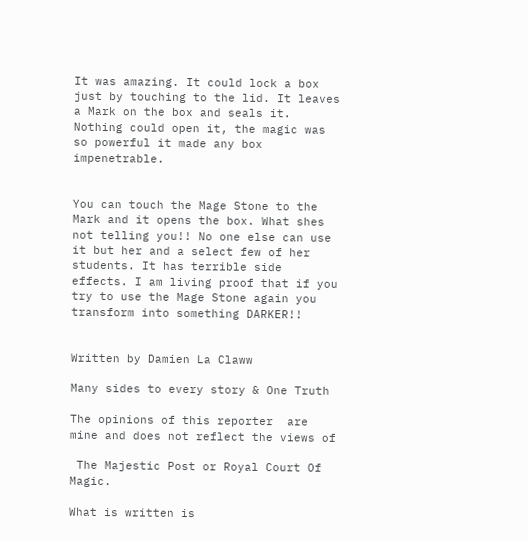It was amazing. It could lock a box just by touching to the lid. It leaves a Mark on the box and seals it. Nothing could open it, the magic was so powerful it made any box impenetrable.


You can touch the Mage Stone to the Mark and it opens the box. What shes not telling you!! No one else can use it but her and a select few of her students. It has terrible side effects. I am living proof that if you try to use the Mage Stone again you transform into something DARKER!!


Written by Damien La Claww

Many sides to every story & One Truth

The opinions of this reporter  are mine and does not reflect the views of

 The Majestic Post or Royal Court Of Magic.

What is written is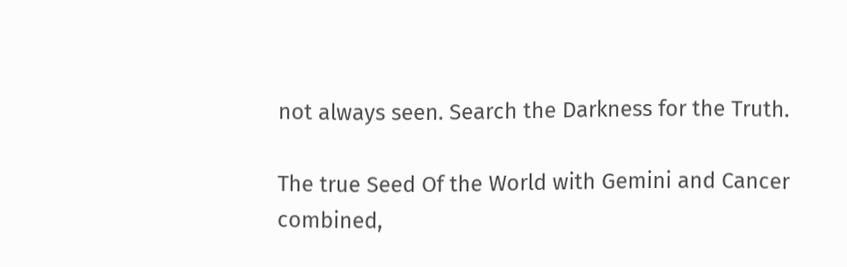not always seen. Search the Darkness for the Truth.

The true Seed Of the World with Gemini and Cancer combined,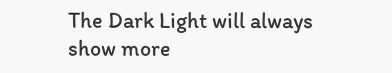The Dark Light will always show more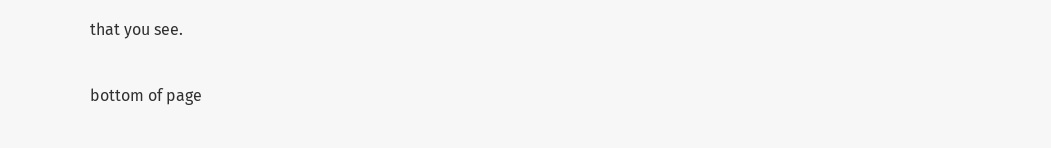that you see.

bottom of page